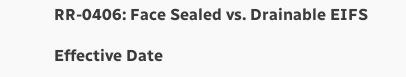RR-0406: Face Sealed vs. Drainable EIFS

Effective Date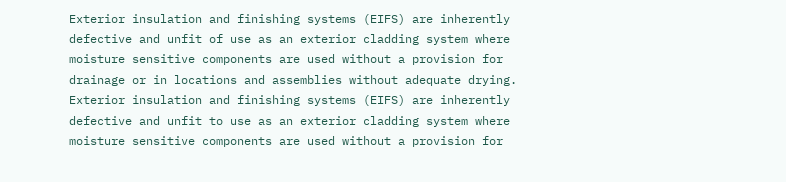Exterior insulation and finishing systems (EIFS) are inherently defective and unfit of use as an exterior cladding system where moisture sensitive components are used without a provision for drainage or in locations and assemblies without adequate drying. Exterior insulation and finishing systems (EIFS) are inherently defective and unfit to use as an exterior cladding system where moisture sensitive components are used without a provision for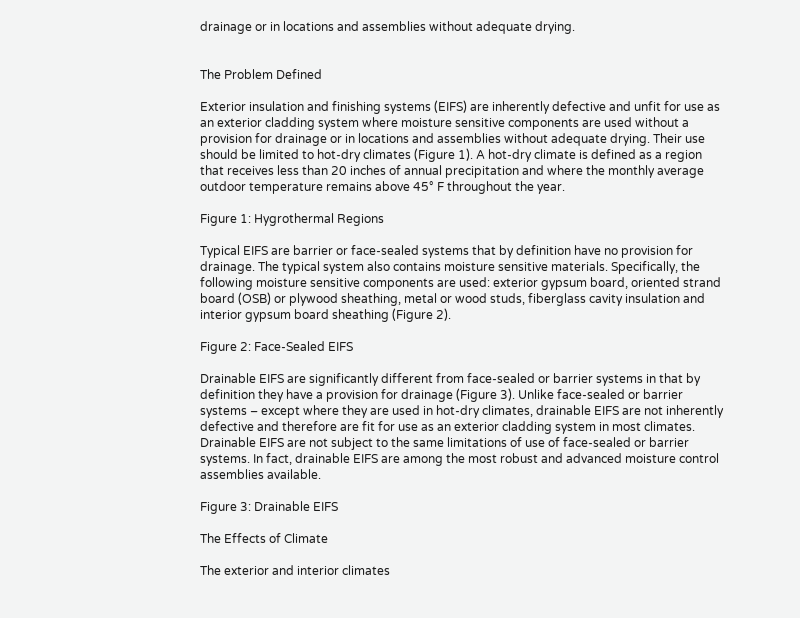drainage or in locations and assemblies without adequate drying.


The Problem Defined

Exterior insulation and finishing systems (EIFS) are inherently defective and unfit for use as an exterior cladding system where moisture sensitive components are used without a provision for drainage or in locations and assemblies without adequate drying. Their use should be limited to hot-dry climates (Figure 1). A hot-dry climate is defined as a region that receives less than 20 inches of annual precipitation and where the monthly average outdoor temperature remains above 45° F throughout the year.

Figure 1: Hygrothermal Regions

Typical EIFS are barrier or face-sealed systems that by definition have no provision for drainage. The typical system also contains moisture sensitive materials. Specifically, the following moisture sensitive components are used: exterior gypsum board, oriented strand board (OSB) or plywood sheathing, metal or wood studs, fiberglass cavity insulation and interior gypsum board sheathing (Figure 2).

Figure 2: Face-Sealed EIFS

Drainable EIFS are significantly different from face-sealed or barrier systems in that by definition they have a provision for drainage (Figure 3). Unlike face-sealed or barrier systems – except where they are used in hot-dry climates, drainable EIFS are not inherently defective and therefore are fit for use as an exterior cladding system in most climates. Drainable EIFS are not subject to the same limitations of use of face-sealed or barrier systems. In fact, drainable EIFS are among the most robust and advanced moisture control assemblies available.

Figure 3: Drainable EIFS

The Effects of Climate

The exterior and interior climates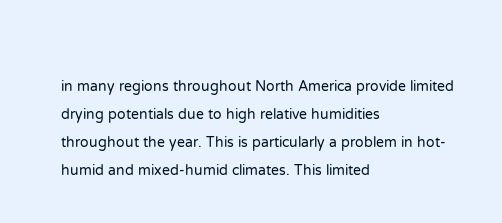in many regions throughout North America provide limited drying potentials due to high relative humidities throughout the year. This is particularly a problem in hot-humid and mixed-humid climates. This limited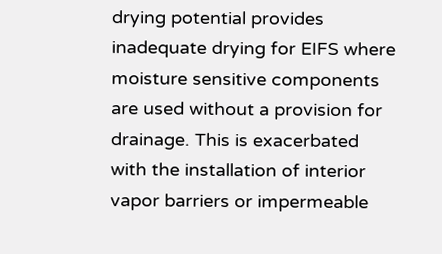drying potential provides inadequate drying for EIFS where moisture sensitive components are used without a provision for drainage. This is exacerbated with the installation of interior vapor barriers or impermeable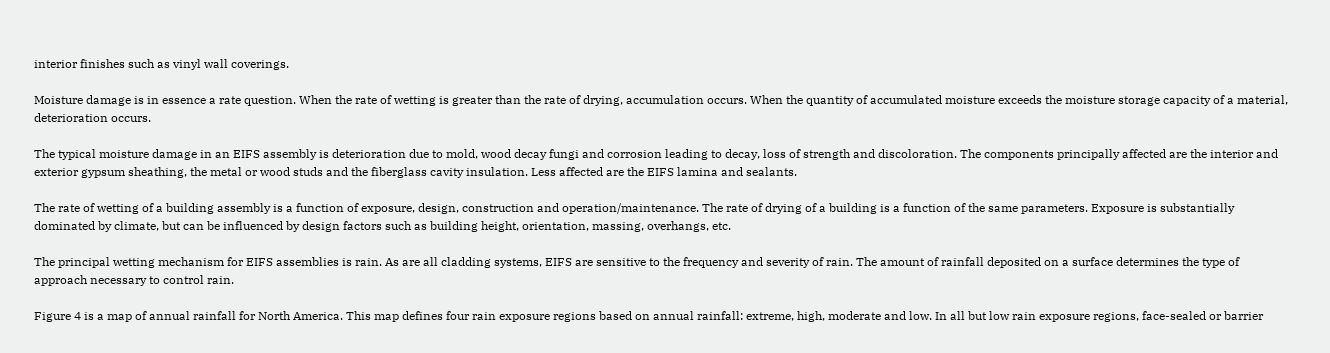interior finishes such as vinyl wall coverings.

Moisture damage is in essence a rate question. When the rate of wetting is greater than the rate of drying, accumulation occurs. When the quantity of accumulated moisture exceeds the moisture storage capacity of a material, deterioration occurs.

The typical moisture damage in an EIFS assembly is deterioration due to mold, wood decay fungi and corrosion leading to decay, loss of strength and discoloration. The components principally affected are the interior and exterior gypsum sheathing, the metal or wood studs and the fiberglass cavity insulation. Less affected are the EIFS lamina and sealants.

The rate of wetting of a building assembly is a function of exposure, design, construction and operation/maintenance. The rate of drying of a building is a function of the same parameters. Exposure is substantially dominated by climate, but can be influenced by design factors such as building height, orientation, massing, overhangs, etc.

The principal wetting mechanism for EIFS assemblies is rain. As are all cladding systems, EIFS are sensitive to the frequency and severity of rain. The amount of rainfall deposited on a surface determines the type of approach necessary to control rain.

Figure 4 is a map of annual rainfall for North America. This map defines four rain exposure regions based on annual rainfall: extreme, high, moderate and low. In all but low rain exposure regions, face-sealed or barrier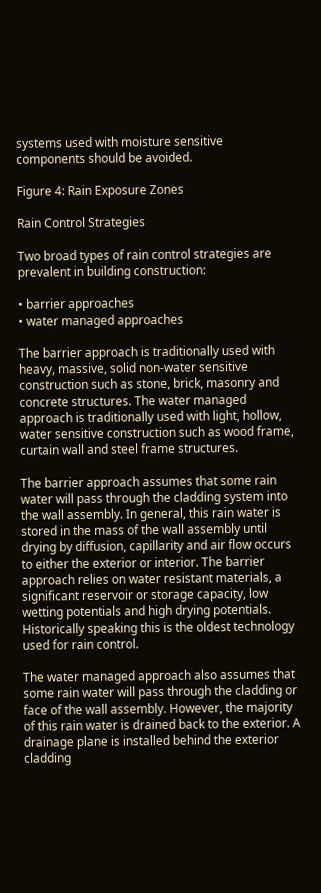systems used with moisture sensitive components should be avoided.

Figure 4: Rain Exposure Zones

Rain Control Strategies

Two broad types of rain control strategies are prevalent in building construction:

• barrier approaches
• water managed approaches

The barrier approach is traditionally used with heavy, massive, solid non-water sensitive construction such as stone, brick, masonry and concrete structures. The water managed approach is traditionally used with light, hollow, water sensitive construction such as wood frame, curtain wall and steel frame structures.

The barrier approach assumes that some rain water will pass through the cladding system into the wall assembly. In general, this rain water is stored in the mass of the wall assembly until drying by diffusion, capillarity and air flow occurs to either the exterior or interior. The barrier approach relies on water resistant materials, a significant reservoir or storage capacity, low wetting potentials and high drying potentials. Historically speaking this is the oldest technology used for rain control.

The water managed approach also assumes that some rain water will pass through the cladding or face of the wall assembly. However, the majority of this rain water is drained back to the exterior. A drainage plane is installed behind the exterior cladding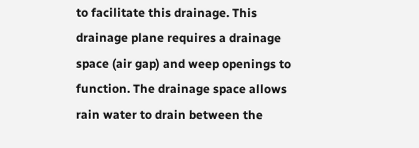to facilitate this drainage. This drainage plane requires a drainage space (air gap) and weep openings to function. The drainage space allows rain water to drain between the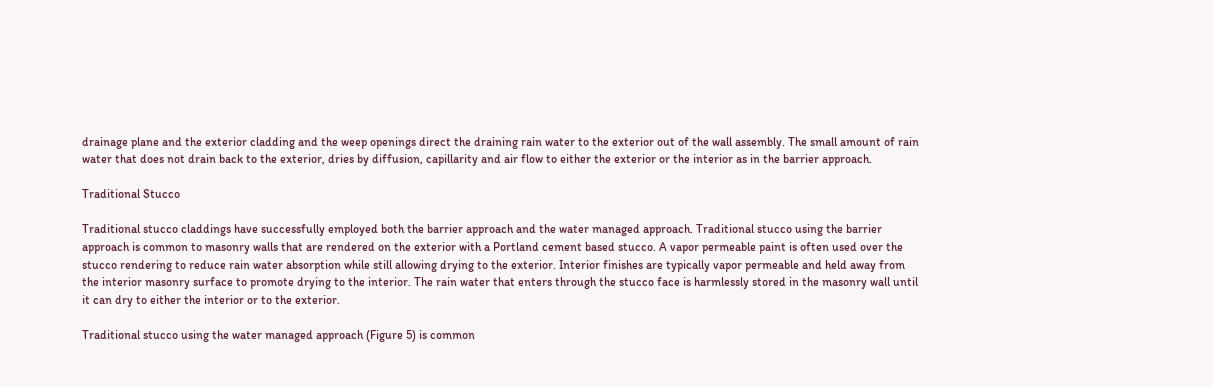drainage plane and the exterior cladding and the weep openings direct the draining rain water to the exterior out of the wall assembly. The small amount of rain water that does not drain back to the exterior, dries by diffusion, capillarity and air flow to either the exterior or the interior as in the barrier approach.

Traditional Stucco

Traditional stucco claddings have successfully employed both the barrier approach and the water managed approach. Traditional stucco using the barrier approach is common to masonry walls that are rendered on the exterior with a Portland cement based stucco. A vapor permeable paint is often used over the stucco rendering to reduce rain water absorption while still allowing drying to the exterior. Interior finishes are typically vapor permeable and held away from the interior masonry surface to promote drying to the interior. The rain water that enters through the stucco face is harmlessly stored in the masonry wall until it can dry to either the interior or to the exterior.

Traditional stucco using the water managed approach (Figure 5) is common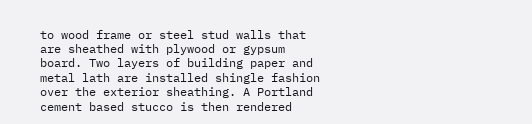to wood frame or steel stud walls that are sheathed with plywood or gypsum board. Two layers of building paper and metal lath are installed shingle fashion over the exterior sheathing. A Portland cement based stucco is then rendered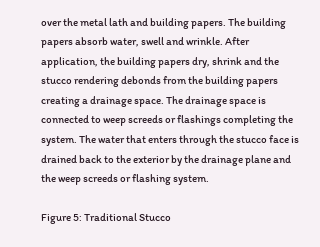over the metal lath and building papers. The building papers absorb water, swell and wrinkle. After application, the building papers dry, shrink and the stucco rendering debonds from the building papers creating a drainage space. The drainage space is connected to weep screeds or flashings completing the system. The water that enters through the stucco face is drained back to the exterior by the drainage plane and the weep screeds or flashing system.

Figure 5: Traditional Stucco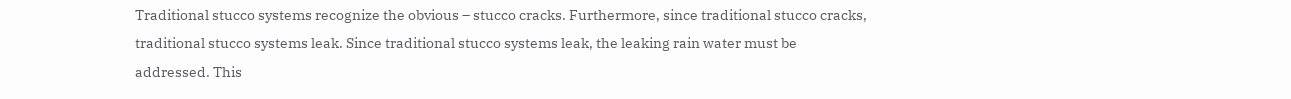Traditional stucco systems recognize the obvious – stucco cracks. Furthermore, since traditional stucco cracks, traditional stucco systems leak. Since traditional stucco systems leak, the leaking rain water must be addressed. This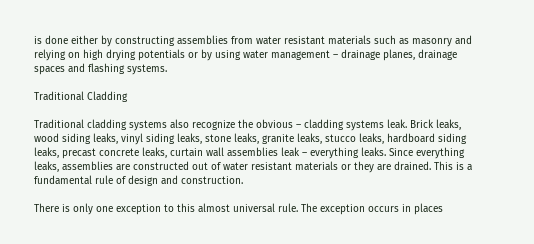is done either by constructing assemblies from water resistant materials such as masonry and relying on high drying potentials or by using water management – drainage planes, drainage spaces and flashing systems.

Traditional Cladding

Traditional cladding systems also recognize the obvious – cladding systems leak. Brick leaks, wood siding leaks, vinyl siding leaks, stone leaks, granite leaks, stucco leaks, hardboard siding leaks, precast concrete leaks, curtain wall assemblies leak – everything leaks. Since everything leaks, assemblies are constructed out of water resistant materials or they are drained. This is a fundamental rule of design and construction.

There is only one exception to this almost universal rule. The exception occurs in places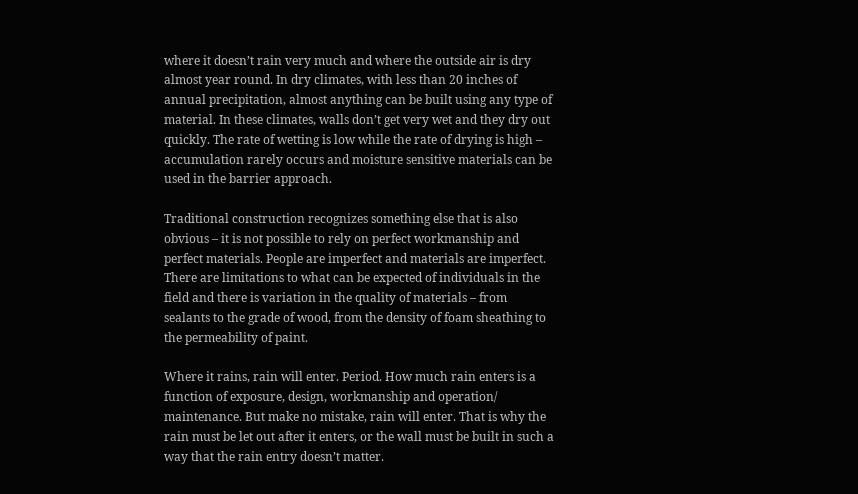where it doesn’t rain very much and where the outside air is dry almost year round. In dry climates, with less than 20 inches of annual precipitation, almost anything can be built using any type of material. In these climates, walls don’t get very wet and they dry out quickly. The rate of wetting is low while the rate of drying is high – accumulation rarely occurs and moisture sensitive materials can be used in the barrier approach.

Traditional construction recognizes something else that is also obvious – it is not possible to rely on perfect workmanship and perfect materials. People are imperfect and materials are imperfect. There are limitations to what can be expected of individuals in the field and there is variation in the quality of materials – from sealants to the grade of wood, from the density of foam sheathing to the permeability of paint.

Where it rains, rain will enter. Period. How much rain enters is a function of exposure, design, workmanship and operation/
maintenance. But make no mistake, rain will enter. That is why the rain must be let out after it enters, or the wall must be built in such a way that the rain entry doesn’t matter.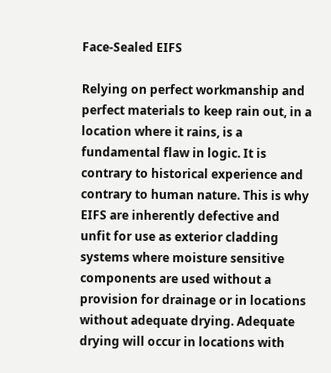Face-Sealed EIFS

Relying on perfect workmanship and perfect materials to keep rain out, in a location where it rains, is a fundamental flaw in logic. It is contrary to historical experience and contrary to human nature. This is why EIFS are inherently defective and unfit for use as exterior cladding systems where moisture sensitive components are used without a provision for drainage or in locations without adequate drying. Adequate drying will occur in locations with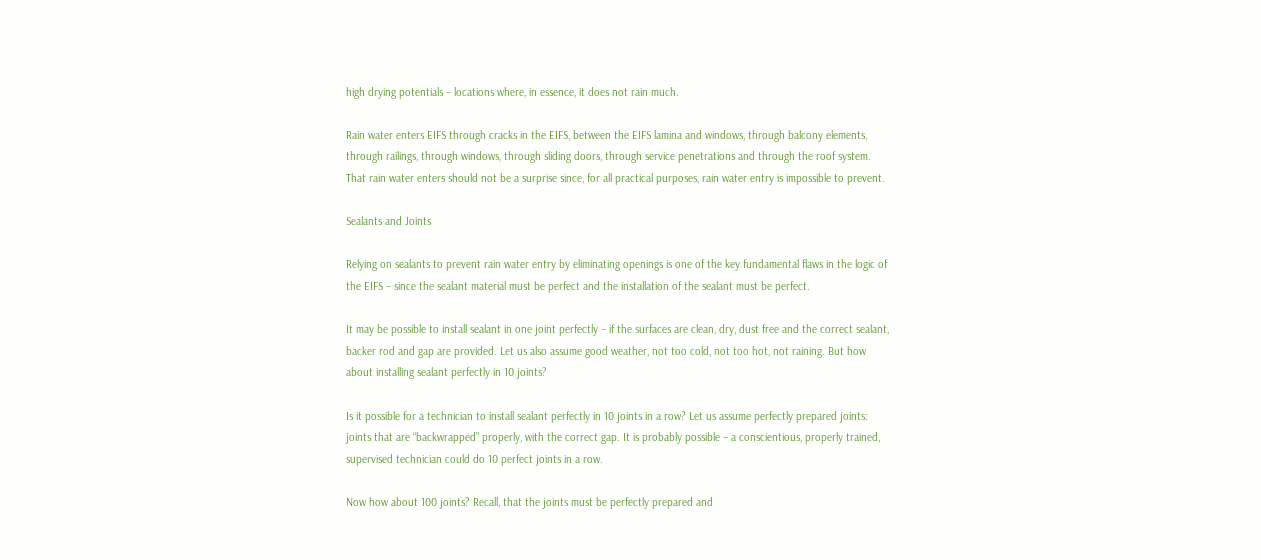high drying potentials – locations where, in essence, it does not rain much.

Rain water enters EIFS through cracks in the EIFS, between the EIFS lamina and windows, through balcony elements, through railings, through windows, through sliding doors, through service penetrations and through the roof system. That rain water enters should not be a surprise since, for all practical purposes, rain water entry is impossible to prevent.

Sealants and Joints

Relying on sealants to prevent rain water entry by eliminating openings is one of the key fundamental flaws in the logic of the EIFS – since the sealant material must be perfect and the installation of the sealant must be perfect.

It may be possible to install sealant in one joint perfectly – if the surfaces are clean, dry, dust free and the correct sealant, backer rod and gap are provided. Let us also assume good weather, not too cold, not too hot, not raining. But how about installing sealant perfectly in 10 joints?

Is it possible for a technician to install sealant perfectly in 10 joints in a row? Let us assume perfectly prepared joints: joints that are “backwrapped” properly, with the correct gap. It is probably possible – a conscientious, properly trained, supervised technician could do 10 perfect joints in a row.

Now how about 100 joints? Recall, that the joints must be perfectly prepared and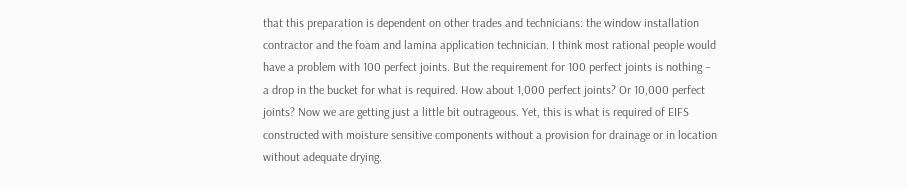that this preparation is dependent on other trades and technicians: the window installation contractor and the foam and lamina application technician. I think most rational people would have a problem with 100 perfect joints. But the requirement for 100 perfect joints is nothing – a drop in the bucket for what is required. How about 1,000 perfect joints? Or 10,000 perfect joints? Now we are getting just a little bit outrageous. Yet, this is what is required of EIFS constructed with moisture sensitive components without a provision for drainage or in location without adequate drying.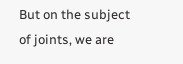But on the subject of joints, we are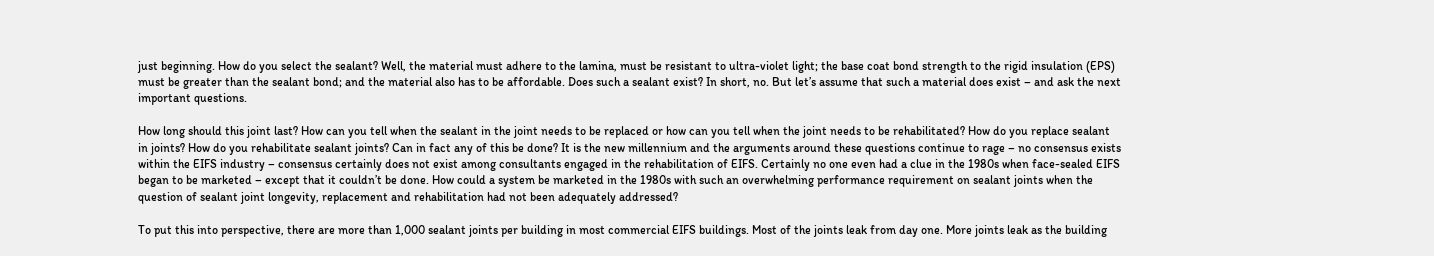just beginning. How do you select the sealant? Well, the material must adhere to the lamina, must be resistant to ultra-violet light; the base coat bond strength to the rigid insulation (EPS) must be greater than the sealant bond; and the material also has to be affordable. Does such a sealant exist? In short, no. But let’s assume that such a material does exist – and ask the next important questions.

How long should this joint last? How can you tell when the sealant in the joint needs to be replaced or how can you tell when the joint needs to be rehabilitated? How do you replace sealant in joints? How do you rehabilitate sealant joints? Can in fact any of this be done? It is the new millennium and the arguments around these questions continue to rage – no consensus exists within the EIFS industry – consensus certainly does not exist among consultants engaged in the rehabilitation of EIFS. Certainly no one even had a clue in the 1980s when face-sealed EIFS began to be marketed – except that it couldn’t be done. How could a system be marketed in the 1980s with such an overwhelming performance requirement on sealant joints when the question of sealant joint longevity, replacement and rehabilitation had not been adequately addressed?

To put this into perspective, there are more than 1,000 sealant joints per building in most commercial EIFS buildings. Most of the joints leak from day one. More joints leak as the building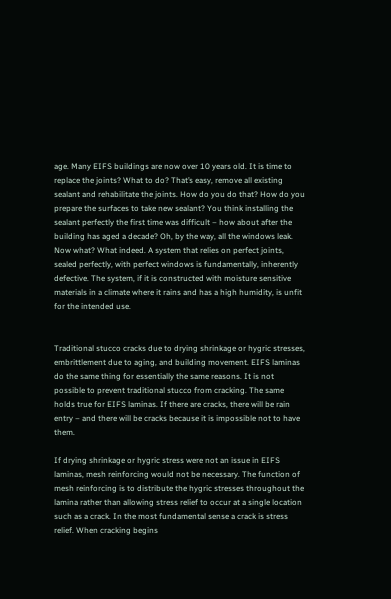age. Many EIFS buildings are now over 10 years old. It is time to replace the joints? What to do? That’s easy, remove all existing sealant and rehabilitate the joints. How do you do that? How do you prepare the surfaces to take new sealant? You think installing the sealant perfectly the first time was difficult – how about after the building has aged a decade? Oh, by the way, all the windows leak. Now what? What indeed. A system that relies on perfect joints, sealed perfectly, with perfect windows is fundamentally, inherently defective. The system, if it is constructed with moisture sensitive materials in a climate where it rains and has a high humidity, is unfit for the intended use.


Traditional stucco cracks due to drying shrinkage or hygric stresses, embrittlement due to aging, and building movement. EIFS laminas do the same thing for essentially the same reasons. It is not possible to prevent traditional stucco from cracking. The same holds true for EIFS laminas. If there are cracks, there will be rain entry – and there will be cracks because it is impossible not to have them.

If drying shrinkage or hygric stress were not an issue in EIFS laminas, mesh reinforcing would not be necessary. The function of mesh reinforcing is to distribute the hygric stresses throughout the lamina rather than allowing stress relief to occur at a single location such as a crack. In the most fundamental sense a crack is stress relief. When cracking begins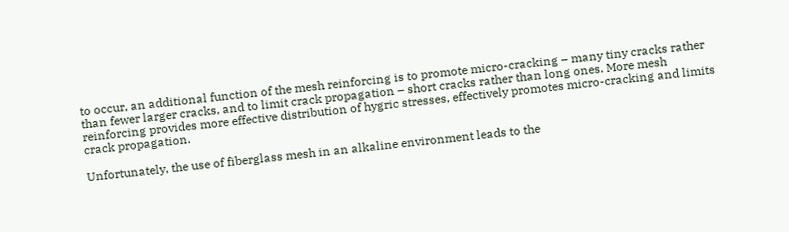to occur, an additional function of the mesh reinforcing is to promote micro-cracking – many tiny cracks rather than fewer larger cracks, and to limit crack propagation – short cracks rather than long ones. More mesh reinforcing provides more effective distribution of hygric stresses, effectively promotes micro-cracking and limits crack propagation.

Unfortunately, the use of fiberglass mesh in an alkaline environment leads to the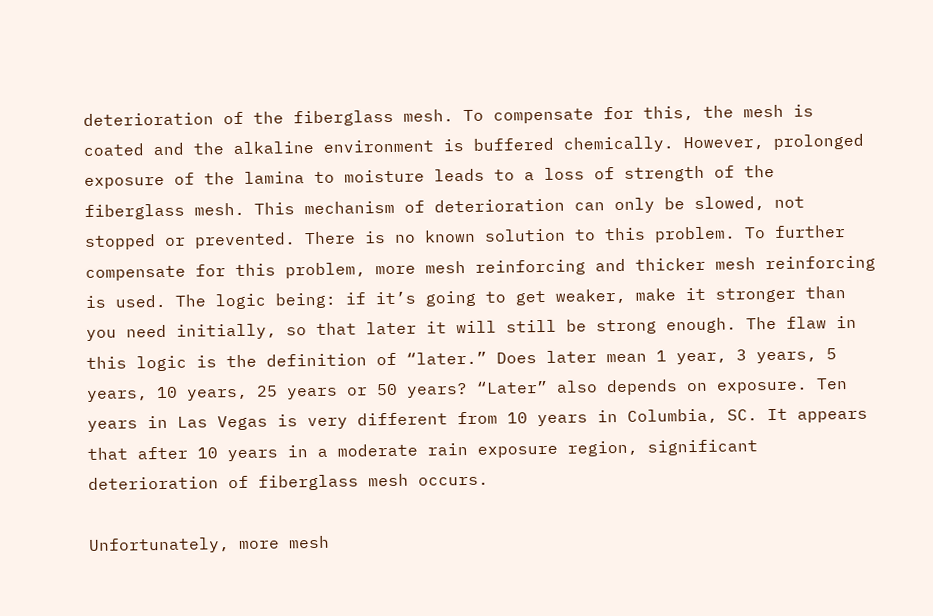deterioration of the fiberglass mesh. To compensate for this, the mesh is coated and the alkaline environment is buffered chemically. However, prolonged exposure of the lamina to moisture leads to a loss of strength of the fiberglass mesh. This mechanism of deterioration can only be slowed, not stopped or prevented. There is no known solution to this problem. To further compensate for this problem, more mesh reinforcing and thicker mesh reinforcing is used. The logic being: if it’s going to get weaker, make it stronger than you need initially, so that later it will still be strong enough. The flaw in this logic is the definition of “later.” Does later mean 1 year, 3 years, 5 years, 10 years, 25 years or 50 years? “Later” also depends on exposure. Ten years in Las Vegas is very different from 10 years in Columbia, SC. It appears that after 10 years in a moderate rain exposure region, significant deterioration of fiberglass mesh occurs.

Unfortunately, more mesh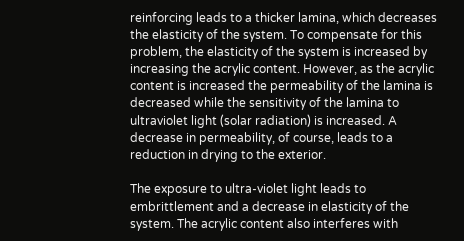reinforcing leads to a thicker lamina, which decreases the elasticity of the system. To compensate for this problem, the elasticity of the system is increased by increasing the acrylic content. However, as the acrylic content is increased the permeability of the lamina is decreased while the sensitivity of the lamina to ultraviolet light (solar radiation) is increased. A decrease in permeability, of course, leads to a reduction in drying to the exterior.

The exposure to ultra-violet light leads to embrittlement and a decrease in elasticity of the system. The acrylic content also interferes with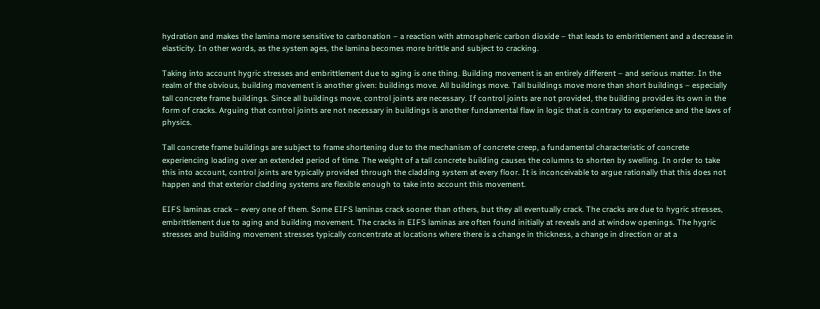hydration and makes the lamina more sensitive to carbonation – a reaction with atmospheric carbon dioxide – that leads to embrittlement and a decrease in elasticity. In other words, as the system ages, the lamina becomes more brittle and subject to cracking.

Taking into account hygric stresses and embrittlement due to aging is one thing. Building movement is an entirely different – and serious matter. In the realm of the obvious, building movement is another given: buildings move. All buildings move. Tall buildings move more than short buildings – especially tall concrete frame buildings. Since all buildings move, control joints are necessary. If control joints are not provided, the building provides its own in the form of cracks. Arguing that control joints are not necessary in buildings is another fundamental flaw in logic that is contrary to experience and the laws of physics.

Tall concrete frame buildings are subject to frame shortening due to the mechanism of concrete creep, a fundamental characteristic of concrete experiencing loading over an extended period of time. The weight of a tall concrete building causes the columns to shorten by swelling. In order to take this into account, control joints are typically provided through the cladding system at every floor. It is inconceivable to argue rationally that this does not happen and that exterior cladding systems are flexible enough to take into account this movement.

EIFS laminas crack – every one of them. Some EIFS laminas crack sooner than others, but they all eventually crack. The cracks are due to hygric stresses, embrittlement due to aging and building movement. The cracks in EIFS laminas are often found initially at reveals and at window openings. The hygric stresses and building movement stresses typically concentrate at locations where there is a change in thickness, a change in direction or at a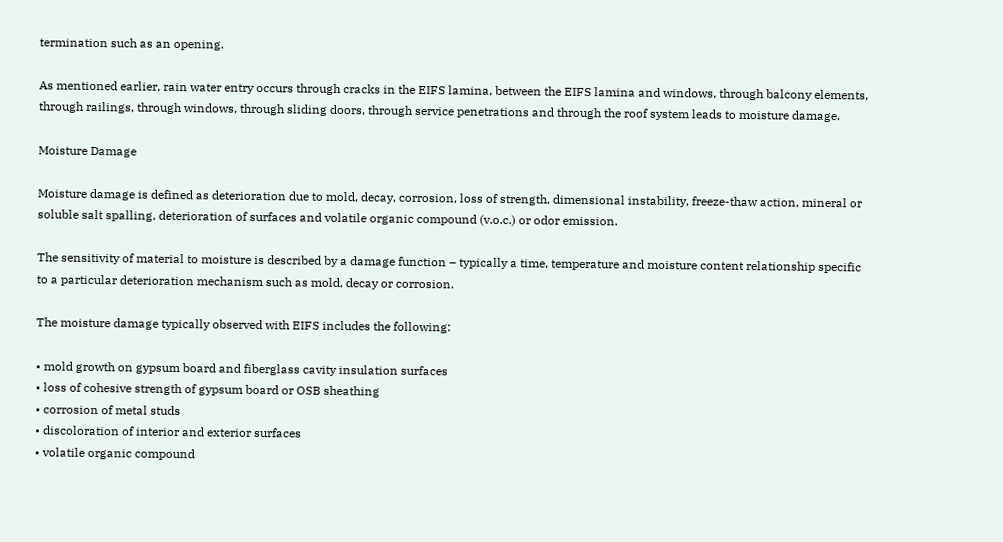termination such as an opening.

As mentioned earlier, rain water entry occurs through cracks in the EIFS lamina, between the EIFS lamina and windows, through balcony elements, through railings, through windows, through sliding doors, through service penetrations and through the roof system leads to moisture damage.

Moisture Damage

Moisture damage is defined as deterioration due to mold, decay, corrosion, loss of strength, dimensional instability, freeze-thaw action, mineral or soluble salt spalling, deterioration of surfaces and volatile organic compound (v.o.c.) or odor emission.

The sensitivity of material to moisture is described by a damage function – typically a time, temperature and moisture content relationship specific to a particular deterioration mechanism such as mold, decay or corrosion.

The moisture damage typically observed with EIFS includes the following:

• mold growth on gypsum board and fiberglass cavity insulation surfaces
• loss of cohesive strength of gypsum board or OSB sheathing
• corrosion of metal studs
• discoloration of interior and exterior surfaces
• volatile organic compound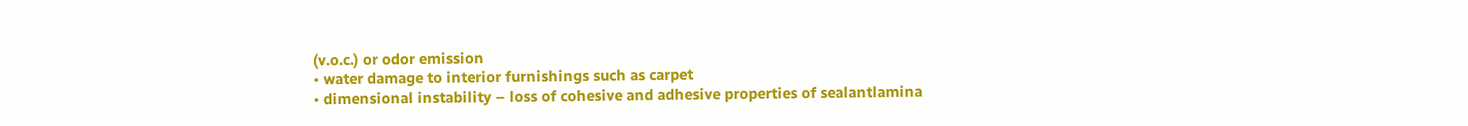(v.o.c.) or odor emission
• water damage to interior furnishings such as carpet
• dimensional instability – loss of cohesive and adhesive properties of sealantlamina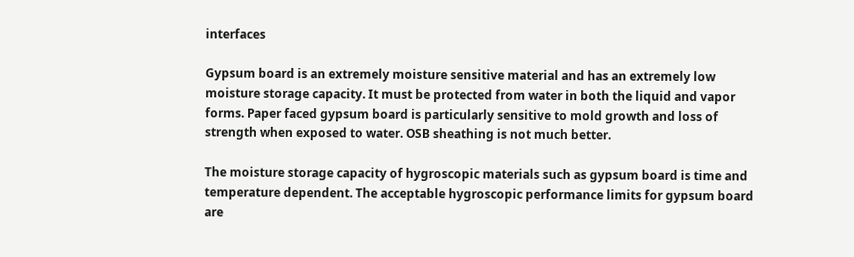interfaces

Gypsum board is an extremely moisture sensitive material and has an extremely low moisture storage capacity. It must be protected from water in both the liquid and vapor forms. Paper faced gypsum board is particularly sensitive to mold growth and loss of strength when exposed to water. OSB sheathing is not much better.

The moisture storage capacity of hygroscopic materials such as gypsum board is time and temperature dependent. The acceptable hygroscopic performance limits for gypsum board are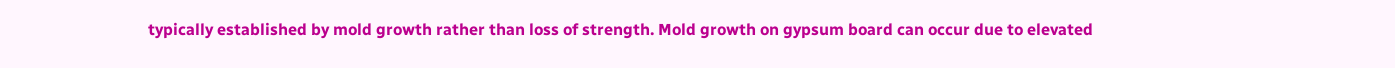typically established by mold growth rather than loss of strength. Mold growth on gypsum board can occur due to elevated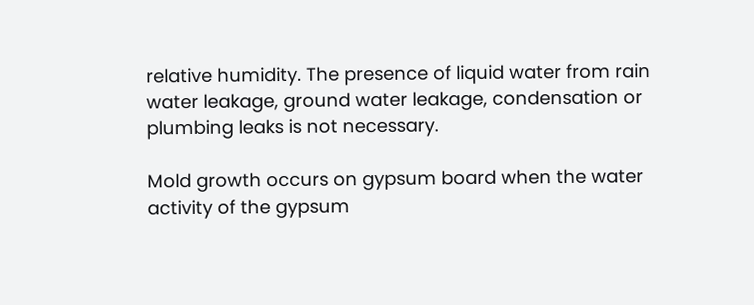relative humidity. The presence of liquid water from rain water leakage, ground water leakage, condensation or plumbing leaks is not necessary.

Mold growth occurs on gypsum board when the water activity of the gypsum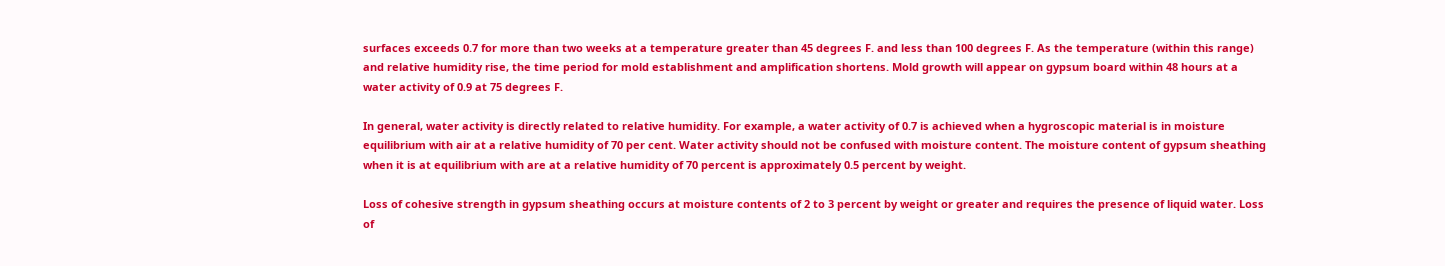surfaces exceeds 0.7 for more than two weeks at a temperature greater than 45 degrees F. and less than 100 degrees F. As the temperature (within this range) and relative humidity rise, the time period for mold establishment and amplification shortens. Mold growth will appear on gypsum board within 48 hours at a water activity of 0.9 at 75 degrees F.

In general, water activity is directly related to relative humidity. For example, a water activity of 0.7 is achieved when a hygroscopic material is in moisture equilibrium with air at a relative humidity of 70 per cent. Water activity should not be confused with moisture content. The moisture content of gypsum sheathing when it is at equilibrium with are at a relative humidity of 70 percent is approximately 0.5 percent by weight.

Loss of cohesive strength in gypsum sheathing occurs at moisture contents of 2 to 3 percent by weight or greater and requires the presence of liquid water. Loss of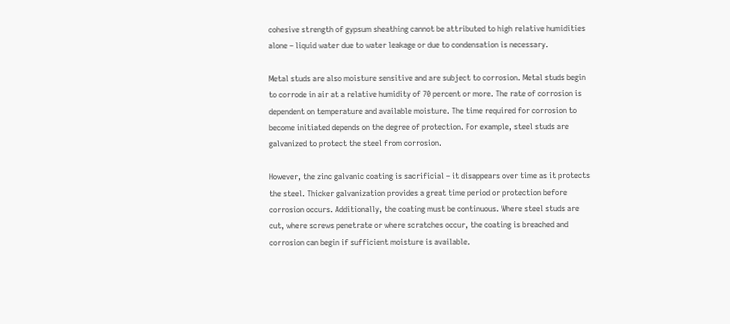cohesive strength of gypsum sheathing cannot be attributed to high relative humidities alone – liquid water due to water leakage or due to condensation is necessary.

Metal studs are also moisture sensitive and are subject to corrosion. Metal studs begin to corrode in air at a relative humidity of 70 percent or more. The rate of corrosion is dependent on temperature and available moisture. The time required for corrosion to become initiated depends on the degree of protection. For example, steel studs are galvanized to protect the steel from corrosion.

However, the zinc galvanic coating is sacrificial – it disappears over time as it protects the steel. Thicker galvanization provides a great time period or protection before corrosion occurs. Additionally, the coating must be continuous. Where steel studs are cut, where screws penetrate or where scratches occur, the coating is breached and corrosion can begin if sufficient moisture is available.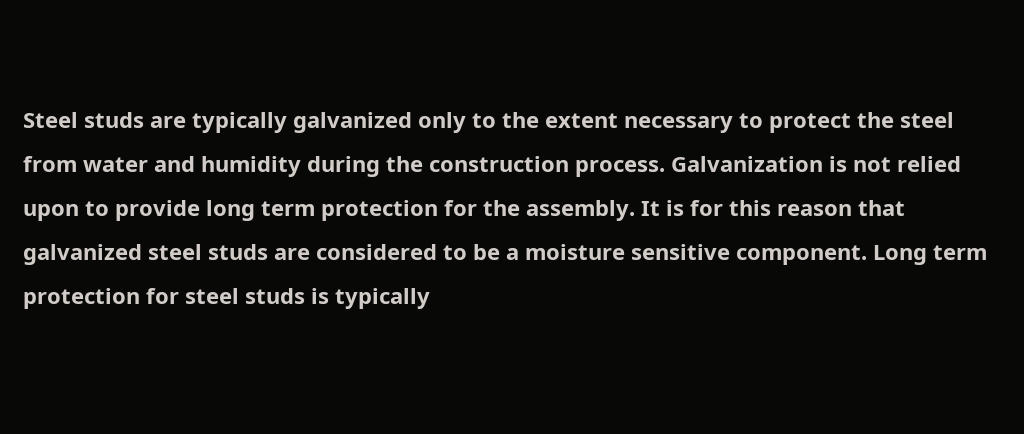Steel studs are typically galvanized only to the extent necessary to protect the steel from water and humidity during the construction process. Galvanization is not relied upon to provide long term protection for the assembly. It is for this reason that galvanized steel studs are considered to be a moisture sensitive component. Long term protection for steel studs is typically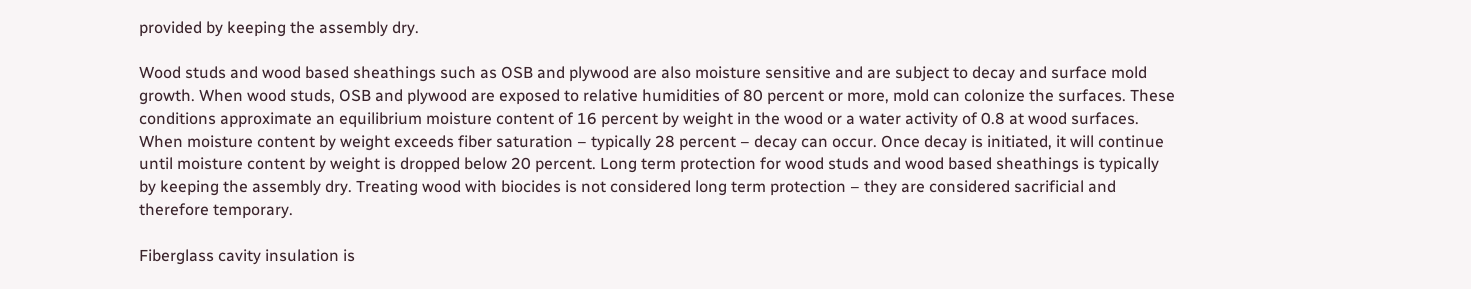provided by keeping the assembly dry.

Wood studs and wood based sheathings such as OSB and plywood are also moisture sensitive and are subject to decay and surface mold growth. When wood studs, OSB and plywood are exposed to relative humidities of 80 percent or more, mold can colonize the surfaces. These conditions approximate an equilibrium moisture content of 16 percent by weight in the wood or a water activity of 0.8 at wood surfaces. When moisture content by weight exceeds fiber saturation – typically 28 percent – decay can occur. Once decay is initiated, it will continue until moisture content by weight is dropped below 20 percent. Long term protection for wood studs and wood based sheathings is typically by keeping the assembly dry. Treating wood with biocides is not considered long term protection – they are considered sacrificial and therefore temporary.

Fiberglass cavity insulation is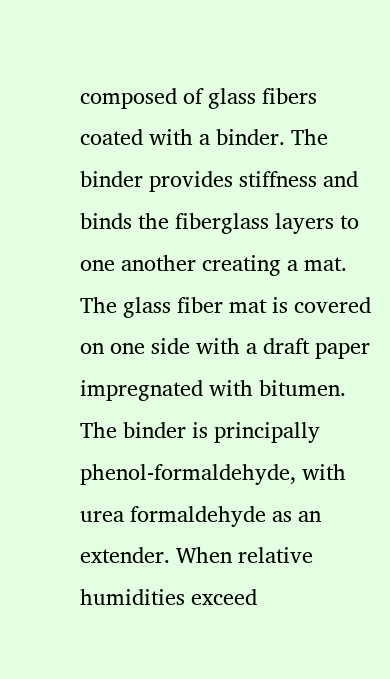composed of glass fibers coated with a binder. The binder provides stiffness and binds the fiberglass layers to one another creating a mat. The glass fiber mat is covered on one side with a draft paper impregnated with bitumen. The binder is principally phenol-formaldehyde, with urea formaldehyde as an extender. When relative humidities exceed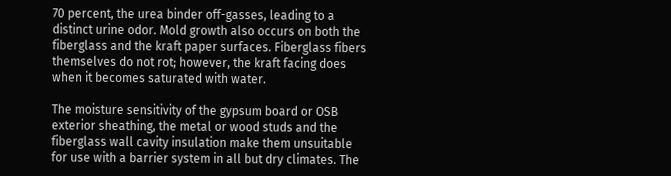70 percent, the urea binder off-gasses, leading to a distinct urine odor. Mold growth also occurs on both the fiberglass and the kraft paper surfaces. Fiberglass fibers themselves do not rot; however, the kraft facing does when it becomes saturated with water.

The moisture sensitivity of the gypsum board or OSB exterior sheathing, the metal or wood studs and the fiberglass wall cavity insulation make them unsuitable for use with a barrier system in all but dry climates. The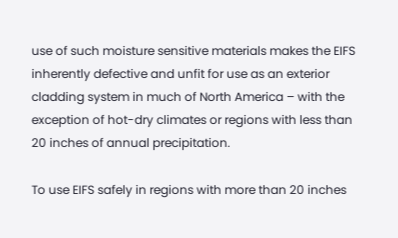use of such moisture sensitive materials makes the EIFS inherently defective and unfit for use as an exterior cladding system in much of North America – with the exception of hot-dry climates or regions with less than 20 inches of annual precipitation.

To use EIFS safely in regions with more than 20 inches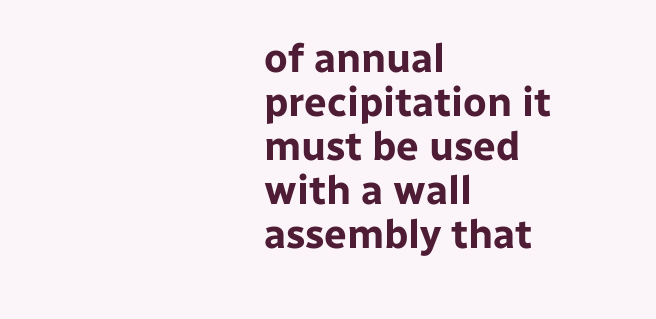of annual precipitation it must be used with a wall assembly that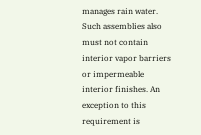manages rain water. Such assemblies also must not contain interior vapor barriers or impermeable interior finishes. An exception to this requirement is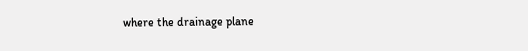where the drainage plane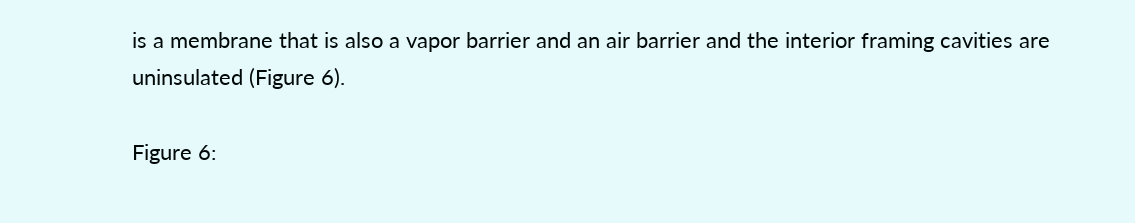is a membrane that is also a vapor barrier and an air barrier and the interior framing cavities are uninsulated (Figure 6).

Figure 6: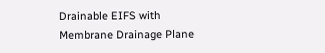Drainable EIFS with Membrane Drainage Plane